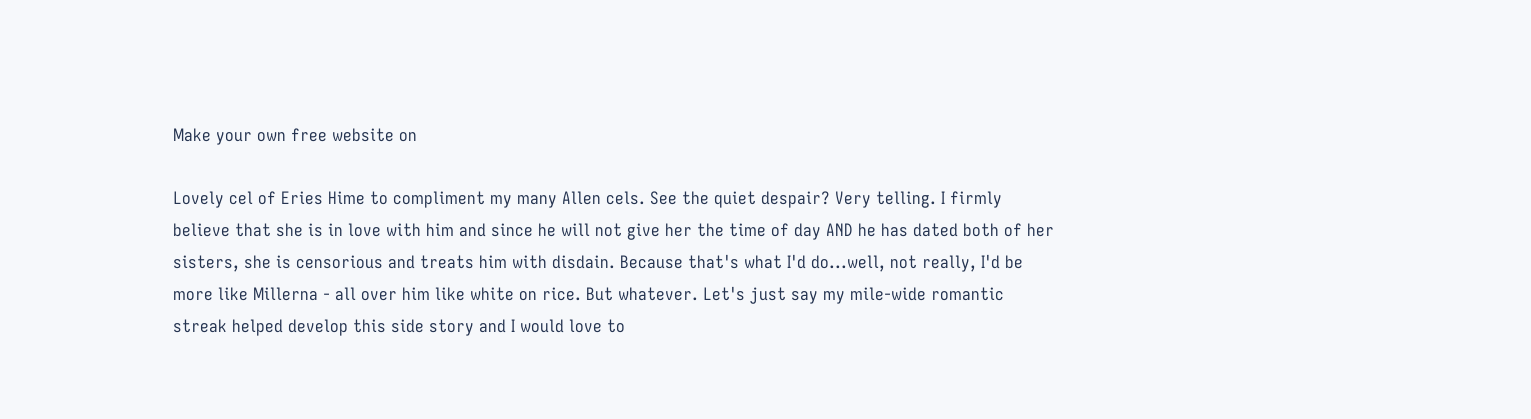Make your own free website on

Lovely cel of Eries Hime to compliment my many Allen cels. See the quiet despair? Very telling. I firmly believe that she is in love with him and since he will not give her the time of day AND he has dated both of her sisters, she is censorious and treats him with disdain. Because that's what I'd do...well, not really, I'd be more like Millerna - all over him like white on rice. But whatever. Let's just say my mile-wide romantic streak helped develop this side story and I would love to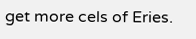get more cels of Eries.